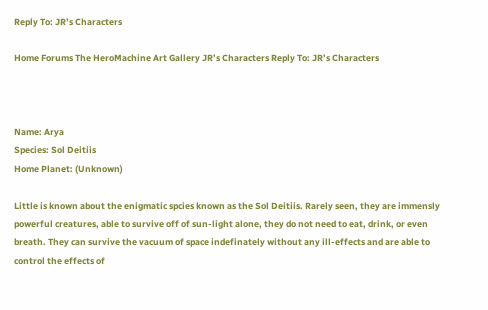Reply To: JR’s Characters

Home Forums The HeroMachine Art Gallery JR’s Characters Reply To: JR’s Characters



Name: Arya
Species: Sol Deitiis
Home Planet: (Unknown)

Little is known about the enigmatic spcies known as the Sol Deitiis. Rarely seen, they are immensly powerful creatures, able to survive off of sun-light alone, they do not need to eat, drink, or even breath. They can survive the vacuum of space indefinately without any ill-effects and are able to control the effects of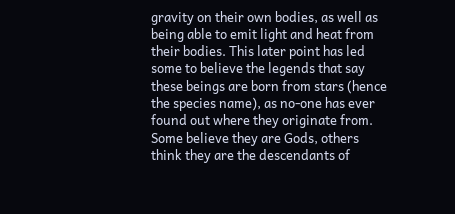gravity on their own bodies, as well as being able to emit light and heat from their bodies. This later point has led some to believe the legends that say these beings are born from stars (hence the species name), as no-one has ever found out where they originate from. Some believe they are Gods, others think they are the descendants of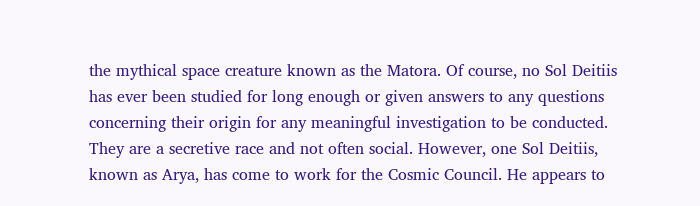the mythical space creature known as the Matora. Of course, no Sol Deitiis has ever been studied for long enough or given answers to any questions concerning their origin for any meaningful investigation to be conducted. They are a secretive race and not often social. However, one Sol Deitiis, known as Arya, has come to work for the Cosmic Council. He appears to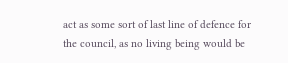act as some sort of last line of defence for the council, as no living being would be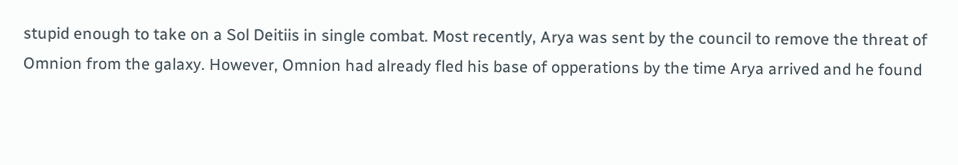stupid enough to take on a Sol Deitiis in single combat. Most recently, Arya was sent by the council to remove the threat of Omnion from the galaxy. However, Omnion had already fled his base of opperations by the time Arya arrived and he found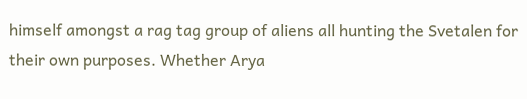himself amongst a rag tag group of aliens all hunting the Svetalen for their own purposes. Whether Arya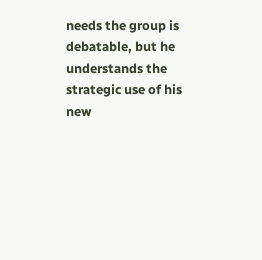needs the group is debatable, but he understands the strategic use of his new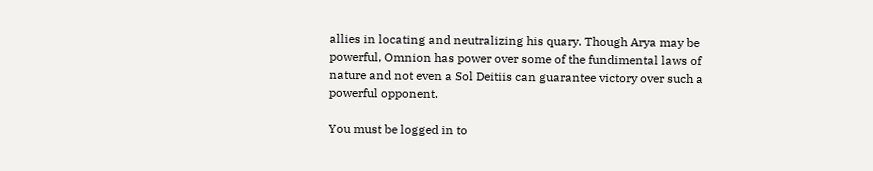allies in locating and neutralizing his quary. Though Arya may be powerful, Omnion has power over some of the fundimental laws of nature and not even a Sol Deitiis can guarantee victory over such a powerful opponent.

You must be logged in to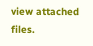view attached files.